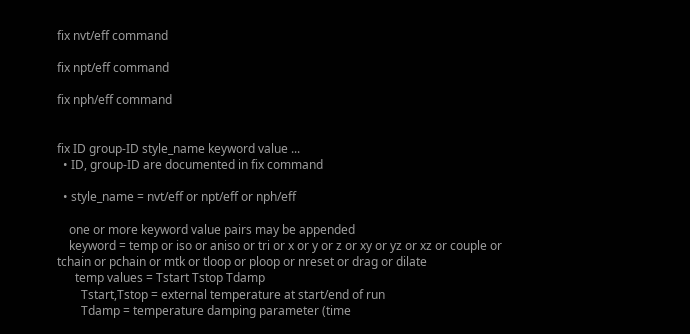fix nvt/eff command

fix npt/eff command

fix nph/eff command


fix ID group-ID style_name keyword value ...
  • ID, group-ID are documented in fix command

  • style_name = nvt/eff or npt/eff or nph/eff

    one or more keyword value pairs may be appended
    keyword = temp or iso or aniso or tri or x or y or z or xy or yz or xz or couple or tchain or pchain or mtk or tloop or ploop or nreset or drag or dilate
      temp values = Tstart Tstop Tdamp
        Tstart,Tstop = external temperature at start/end of run
        Tdamp = temperature damping parameter (time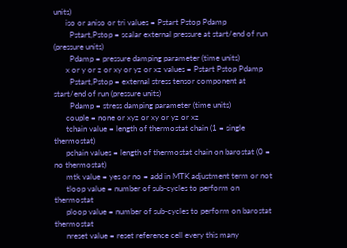units)
      iso or aniso or tri values = Pstart Pstop Pdamp
        Pstart,Pstop = scalar external pressure at start/end of run (pressure units)
        Pdamp = pressure damping parameter (time units)
      x or y or z or xy or yz or xz values = Pstart Pstop Pdamp
        Pstart,Pstop = external stress tensor component at start/end of run (pressure units)
        Pdamp = stress damping parameter (time units)
      couple = none or xyz or xy or yz or xz
      tchain value = length of thermostat chain (1 = single thermostat)
      pchain values = length of thermostat chain on barostat (0 = no thermostat)
      mtk value = yes or no = add in MTK adjustment term or not
      tloop value = number of sub-cycles to perform on thermostat
      ploop value = number of sub-cycles to perform on barostat thermostat
      nreset value = reset reference cell every this many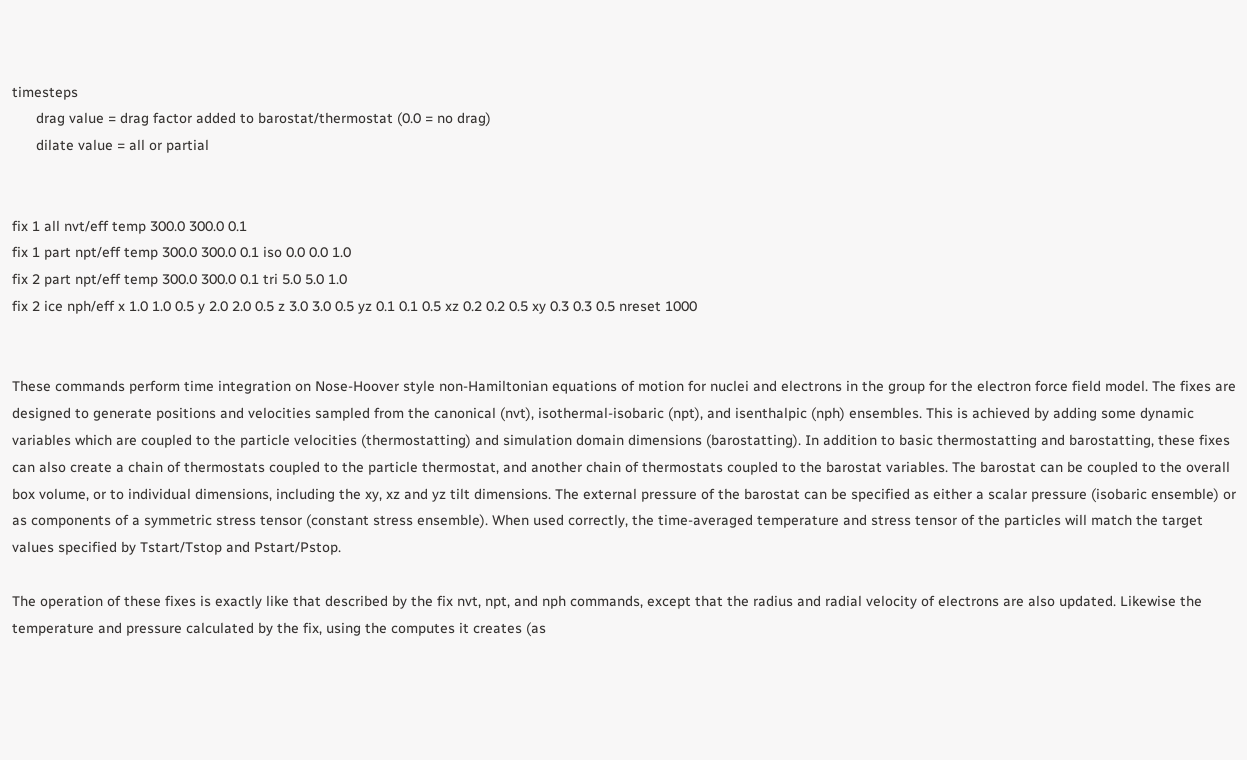timesteps
      drag value = drag factor added to barostat/thermostat (0.0 = no drag)
      dilate value = all or partial


fix 1 all nvt/eff temp 300.0 300.0 0.1
fix 1 part npt/eff temp 300.0 300.0 0.1 iso 0.0 0.0 1.0
fix 2 part npt/eff temp 300.0 300.0 0.1 tri 5.0 5.0 1.0
fix 2 ice nph/eff x 1.0 1.0 0.5 y 2.0 2.0 0.5 z 3.0 3.0 0.5 yz 0.1 0.1 0.5 xz 0.2 0.2 0.5 xy 0.3 0.3 0.5 nreset 1000


These commands perform time integration on Nose-Hoover style non-Hamiltonian equations of motion for nuclei and electrons in the group for the electron force field model. The fixes are designed to generate positions and velocities sampled from the canonical (nvt), isothermal-isobaric (npt), and isenthalpic (nph) ensembles. This is achieved by adding some dynamic variables which are coupled to the particle velocities (thermostatting) and simulation domain dimensions (barostatting). In addition to basic thermostatting and barostatting, these fixes can also create a chain of thermostats coupled to the particle thermostat, and another chain of thermostats coupled to the barostat variables. The barostat can be coupled to the overall box volume, or to individual dimensions, including the xy, xz and yz tilt dimensions. The external pressure of the barostat can be specified as either a scalar pressure (isobaric ensemble) or as components of a symmetric stress tensor (constant stress ensemble). When used correctly, the time-averaged temperature and stress tensor of the particles will match the target values specified by Tstart/Tstop and Pstart/Pstop.

The operation of these fixes is exactly like that described by the fix nvt, npt, and nph commands, except that the radius and radial velocity of electrons are also updated. Likewise the temperature and pressure calculated by the fix, using the computes it creates (as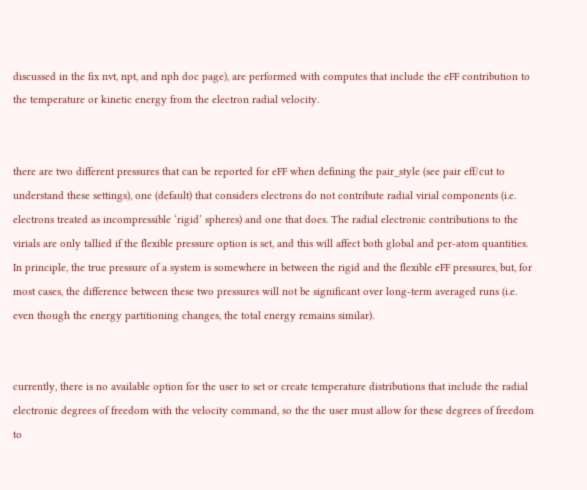discussed in the fix nvt, npt, and nph doc page), are performed with computes that include the eFF contribution to the temperature or kinetic energy from the electron radial velocity.


there are two different pressures that can be reported for eFF when defining the pair_style (see pair eff/cut to understand these settings), one (default) that considers electrons do not contribute radial virial components (i.e. electrons treated as incompressible ‘rigid’ spheres) and one that does. The radial electronic contributions to the virials are only tallied if the flexible pressure option is set, and this will affect both global and per-atom quantities. In principle, the true pressure of a system is somewhere in between the rigid and the flexible eFF pressures, but, for most cases, the difference between these two pressures will not be significant over long-term averaged runs (i.e. even though the energy partitioning changes, the total energy remains similar).


currently, there is no available option for the user to set or create temperature distributions that include the radial electronic degrees of freedom with the velocity command, so the the user must allow for these degrees of freedom to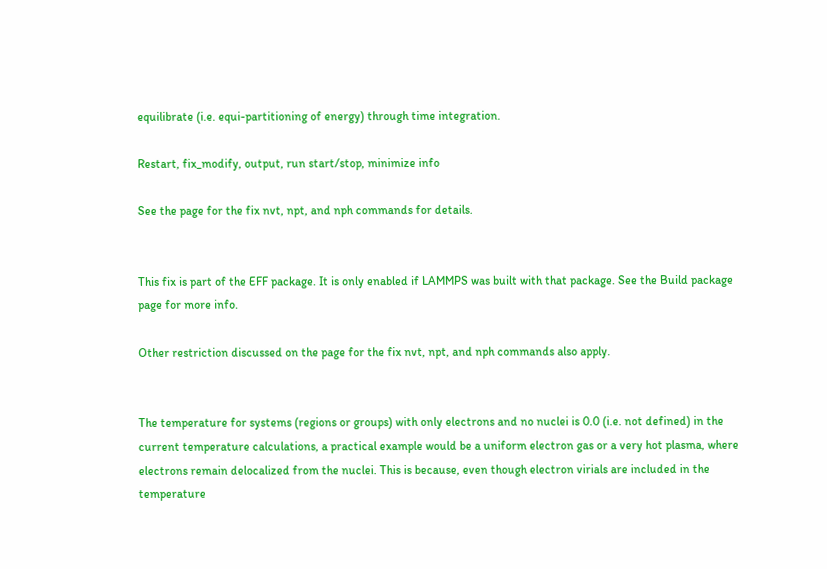equilibrate (i.e. equi-partitioning of energy) through time integration.

Restart, fix_modify, output, run start/stop, minimize info

See the page for the fix nvt, npt, and nph commands for details.


This fix is part of the EFF package. It is only enabled if LAMMPS was built with that package. See the Build package page for more info.

Other restriction discussed on the page for the fix nvt, npt, and nph commands also apply.


The temperature for systems (regions or groups) with only electrons and no nuclei is 0.0 (i.e. not defined) in the current temperature calculations, a practical example would be a uniform electron gas or a very hot plasma, where electrons remain delocalized from the nuclei. This is because, even though electron virials are included in the temperature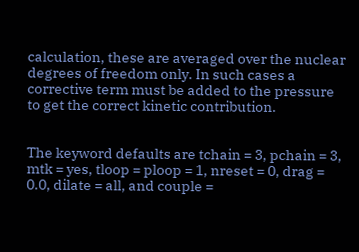calculation, these are averaged over the nuclear degrees of freedom only. In such cases a corrective term must be added to the pressure to get the correct kinetic contribution.


The keyword defaults are tchain = 3, pchain = 3, mtk = yes, tloop = ploop = 1, nreset = 0, drag = 0.0, dilate = all, and couple =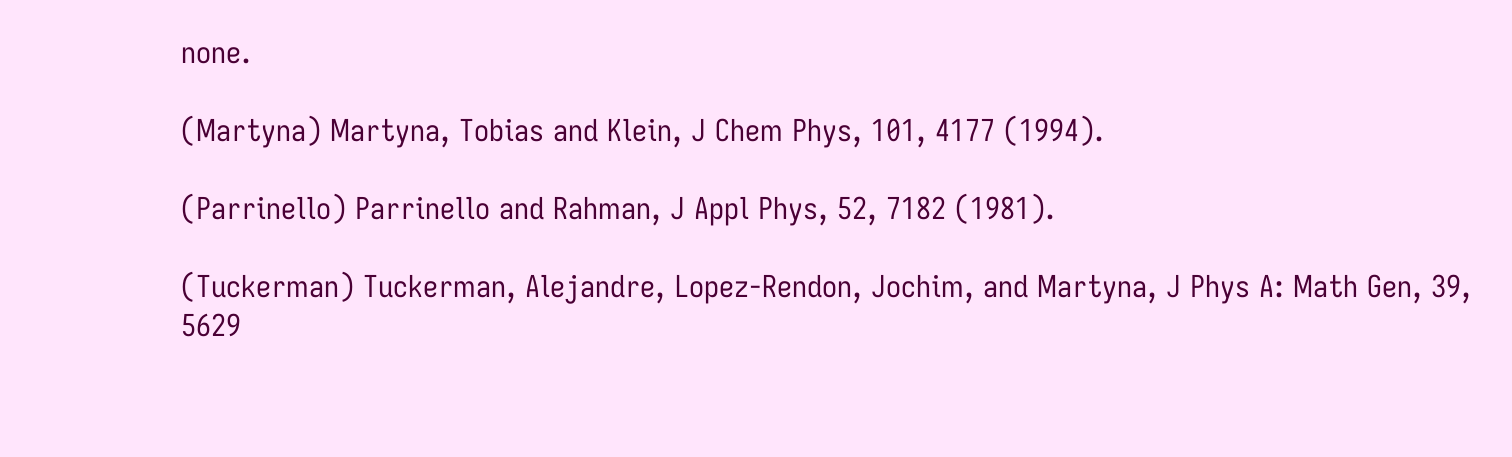none.

(Martyna) Martyna, Tobias and Klein, J Chem Phys, 101, 4177 (1994).

(Parrinello) Parrinello and Rahman, J Appl Phys, 52, 7182 (1981).

(Tuckerman) Tuckerman, Alejandre, Lopez-Rendon, Jochim, and Martyna, J Phys A: Math Gen, 39, 5629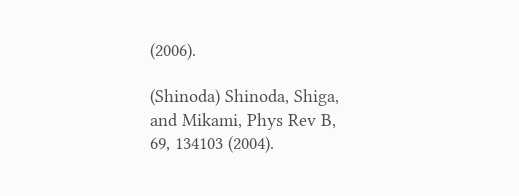(2006).

(Shinoda) Shinoda, Shiga, and Mikami, Phys Rev B, 69, 134103 (2004).